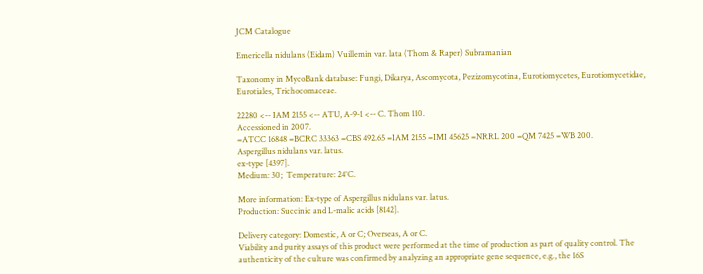JCM Catalogue

Emericella nidulans (Eidam) Vuillemin var. lata (Thom & Raper) Subramanian

Taxonomy in MycoBank database: Fungi, Dikarya, Ascomycota, Pezizomycotina, Eurotiomycetes, Eurotiomycetidae, Eurotiales, Trichocomaceae.

22280 <-- IAM 2155 <-- ATU, A-9-1 <-- C. Thom 110.
Accessioned in 2007.
=ATCC 16848 =BCRC 33363 =CBS 492.65 =IAM 2155 =IMI 45625 =NRRL 200 =QM 7425 =WB 200.
Aspergillus nidulans var. latus.
ex-type [4397].
Medium: 30;  Temperature: 24°C.

More information: Ex-type of Aspergillus nidulans var. latus.
Production: Succinic and L-malic acids [8142].

Delivery category: Domestic, A or C; Overseas, A or C.
Viability and purity assays of this product were performed at the time of production as part of quality control. The authenticity of the culture was confirmed by analyzing an appropriate gene sequence, e.g., the 16S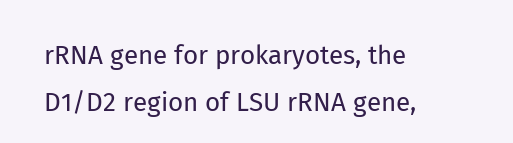rRNA gene for prokaryotes, the D1/D2 region of LSU rRNA gene,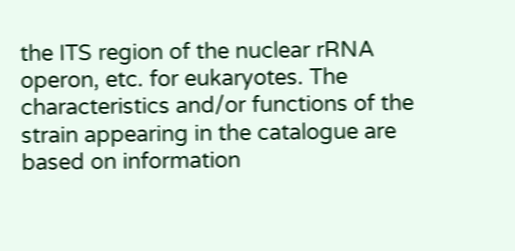the ITS region of the nuclear rRNA operon, etc. for eukaryotes. The characteristics and/or functions of the strain appearing in the catalogue are based on information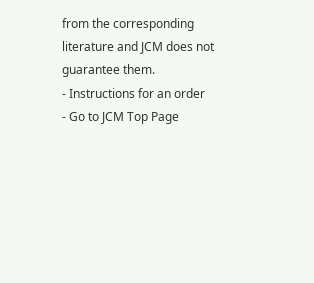from the corresponding literature and JCM does not guarantee them.
- Instructions for an order
- Go to JCM Top Page